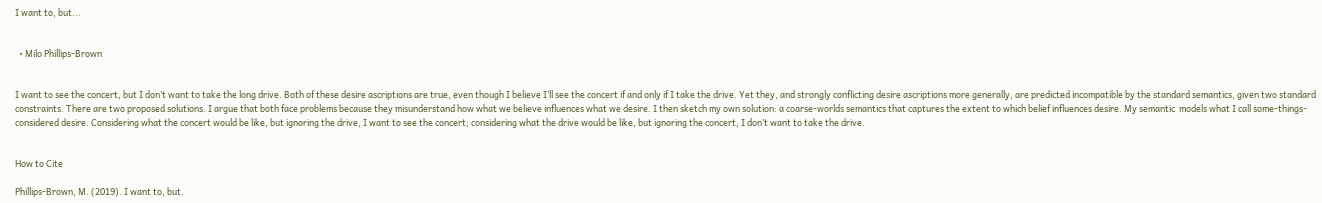I want to, but...


  • Milo Phillips-Brown


I want to see the concert, but I don’t want to take the long drive. Both of these desire ascriptions are true, even though I believe I’ll see the concert if and only if I take the drive. Yet they, and strongly conflicting desire ascriptions more generally, are predicted incompatible by the standard semantics, given two standard constraints. There are two proposed solutions. I argue that both face problems because they misunderstand how what we believe influences what we desire. I then sketch my own solution: a coarse-worlds semantics that captures the extent to which belief influences desire. My semantic  models what I call some-things-considered desire. Considering what the concert would be like, but ignoring the drive, I want to see the concert; considering what the drive would be like, but ignoring the concert, I don’t want to take the drive.


How to Cite

Phillips-Brown, M. (2019). I want to, but.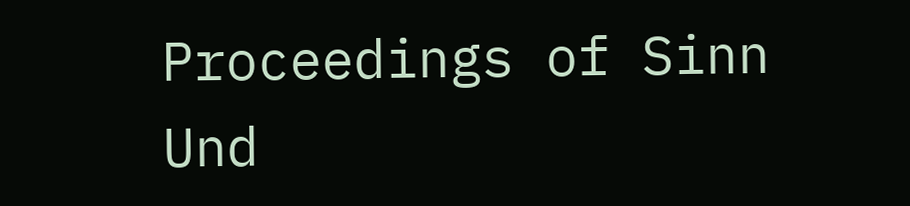Proceedings of Sinn Und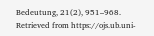Bedeutung, 21(2), 951–968. Retrieved from https://ojs.ub.uni-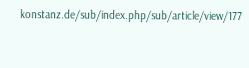konstanz.de/sub/index.php/sub/article/view/177